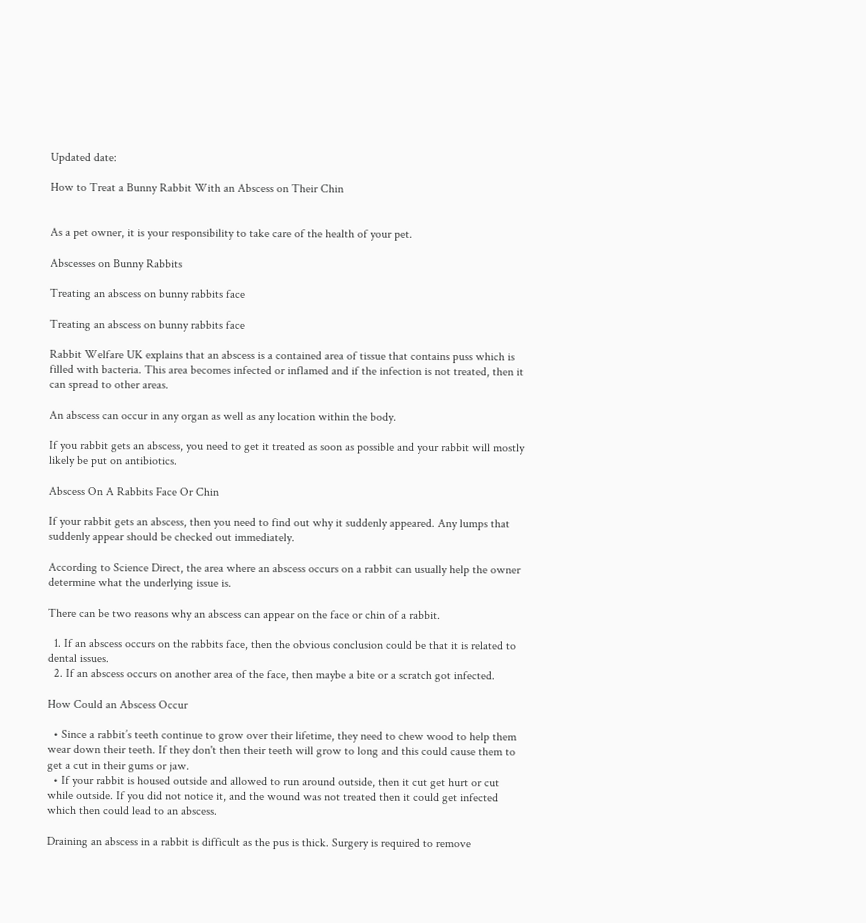Updated date:

How to Treat a Bunny Rabbit With an Abscess on Their Chin


As a pet owner, it is your responsibility to take care of the health of your pet.

Abscesses on Bunny Rabbits

Treating an abscess on bunny rabbits face

Treating an abscess on bunny rabbits face

Rabbit Welfare UK explains that an abscess is a contained area of tissue that contains puss which is filled with bacteria. This area becomes infected or inflamed and if the infection is not treated, then it can spread to other areas.

An abscess can occur in any organ as well as any location within the body.

If you rabbit gets an abscess, you need to get it treated as soon as possible and your rabbit will mostly likely be put on antibiotics.

Abscess On A Rabbits Face Or Chin

If your rabbit gets an abscess, then you need to find out why it suddenly appeared. Any lumps that suddenly appear should be checked out immediately.

According to Science Direct, the area where an abscess occurs on a rabbit can usually help the owner determine what the underlying issue is.

There can be two reasons why an abscess can appear on the face or chin of a rabbit.

  1. If an abscess occurs on the rabbits face, then the obvious conclusion could be that it is related to dental issues.
  2. If an abscess occurs on another area of the face, then maybe a bite or a scratch got infected.

How Could an Abscess Occur

  • Since a rabbit’s teeth continue to grow over their lifetime, they need to chew wood to help them wear down their teeth. If they don't then their teeth will grow to long and this could cause them to get a cut in their gums or jaw.
  • If your rabbit is housed outside and allowed to run around outside, then it cut get hurt or cut while outside. If you did not notice it, and the wound was not treated then it could get infected which then could lead to an abscess.

Draining an abscess in a rabbit is difficult as the pus is thick. Surgery is required to remove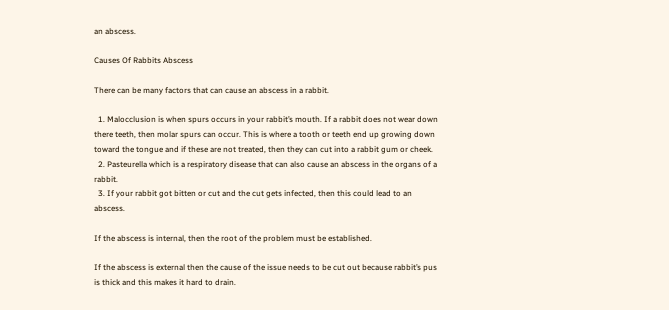an abscess.

Causes Of Rabbits Abscess

There can be many factors that can cause an abscess in a rabbit.

  1. Malocclusion is when spurs occurs in your rabbit’s mouth. If a rabbit does not wear down there teeth, then molar spurs can occur. This is where a tooth or teeth end up growing down toward the tongue and if these are not treated, then they can cut into a rabbit gum or cheek.
  2. Pasteurella which is a respiratory disease that can also cause an abscess in the organs of a rabbit.
  3. If your rabbit got bitten or cut and the cut gets infected, then this could lead to an abscess.

If the abscess is internal, then the root of the problem must be established.

If the abscess is external then the cause of the issue needs to be cut out because rabbit’s pus is thick and this makes it hard to drain.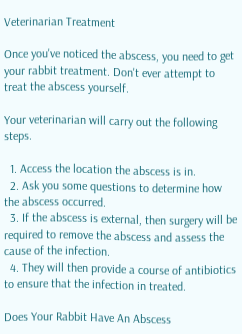Veterinarian Treatment

Once you've noticed the abscess, you need to get your rabbit treatment. Don't ever attempt to treat the abscess yourself.

Your veterinarian will carry out the following steps.

  1. Access the location the abscess is in.
  2. Ask you some questions to determine how the abscess occurred.
  3. If the abscess is external, then surgery will be required to remove the abscess and assess the cause of the infection.
  4. They will then provide a course of antibiotics to ensure that the infection in treated.

Does Your Rabbit Have An Abscess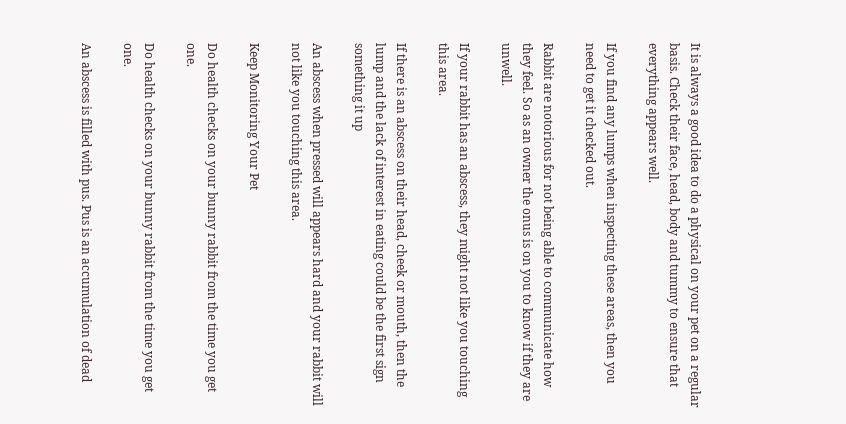It is always a good idea to do a physical on your pet on a regular basis. Check their face, head, body and tummy to ensure that everything appears well.

If you find any lumps when inspecting these areas, then you need to get it checked out.

Rabbit are notorious for not being able to communicate how they feel. So as an owner the onus is on you to know if they are unwell.

If your rabbit has an abscess, they might not like you touching this area.

If there is an abscess on their head, cheek or mouth, then the lump and the lack of interest in eating could be the first sign something it up

An abscess when pressed will appears hard and your rabbit will not like you touching this area.

Keep Monitoring Your Pet

Do health checks on your bunny rabbit from the time you get one.

Do health checks on your bunny rabbit from the time you get one.

An abscess is filled with pus. Pus is an accumulation of dead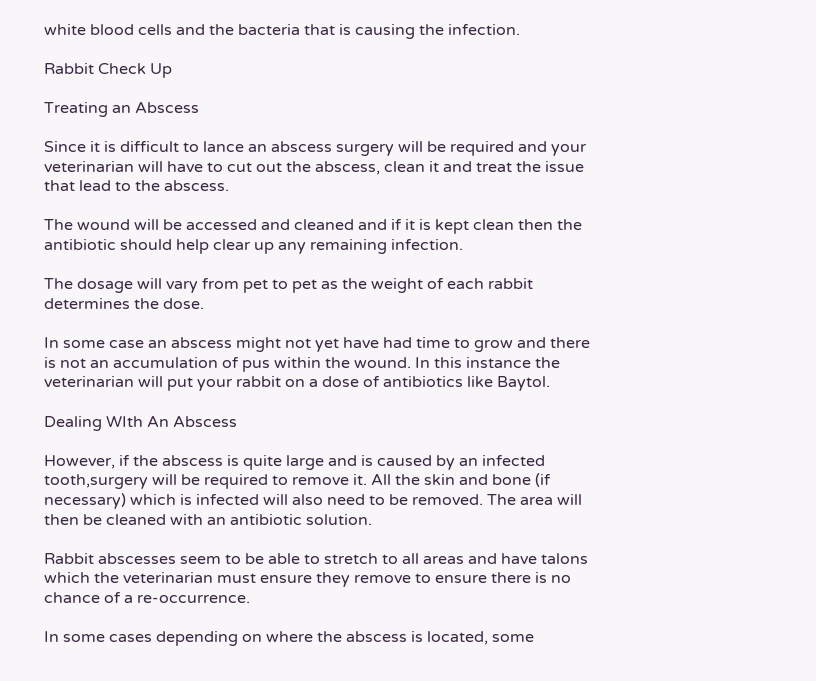white blood cells and the bacteria that is causing the infection.

Rabbit Check Up

Treating an Abscess

Since it is difficult to lance an abscess surgery will be required and your veterinarian will have to cut out the abscess, clean it and treat the issue that lead to the abscess.

The wound will be accessed and cleaned and if it is kept clean then the antibiotic should help clear up any remaining infection.

The dosage will vary from pet to pet as the weight of each rabbit determines the dose.

In some case an abscess might not yet have had time to grow and there is not an accumulation of pus within the wound. In this instance the veterinarian will put your rabbit on a dose of antibiotics like Baytol.

Dealing WIth An Abscess

However, if the abscess is quite large and is caused by an infected tooth,surgery will be required to remove it. All the skin and bone (if necessary) which is infected will also need to be removed. The area will then be cleaned with an antibiotic solution.

Rabbit abscesses seem to be able to stretch to all areas and have talons which the veterinarian must ensure they remove to ensure there is no chance of a re-occurrence.

In some cases depending on where the abscess is located, some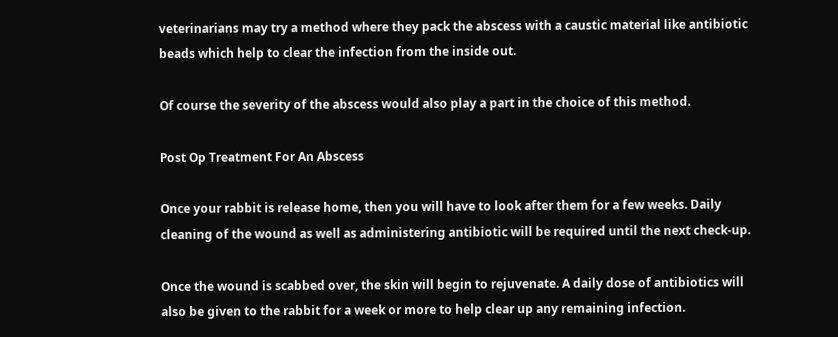veterinarians may try a method where they pack the abscess with a caustic material like antibiotic beads which help to clear the infection from the inside out.

Of course the severity of the abscess would also play a part in the choice of this method.

Post Op Treatment For An Abscess

Once your rabbit is release home, then you will have to look after them for a few weeks. Daily cleaning of the wound as well as administering antibiotic will be required until the next check-up.

Once the wound is scabbed over, the skin will begin to rejuvenate. A daily dose of antibiotics will also be given to the rabbit for a week or more to help clear up any remaining infection.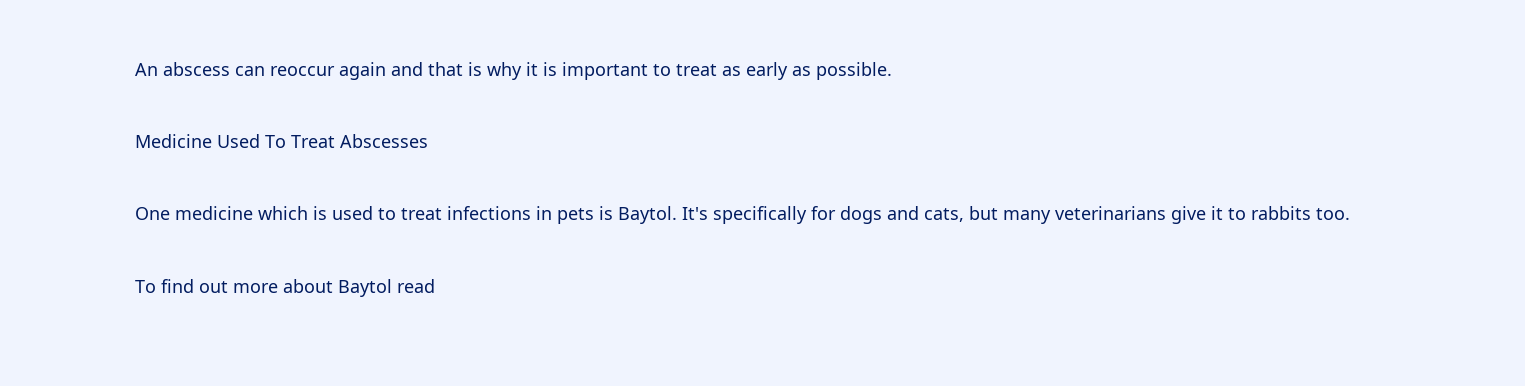An abscess can reoccur again and that is why it is important to treat as early as possible.

Medicine Used To Treat Abscesses

One medicine which is used to treat infections in pets is Baytol. It's specifically for dogs and cats, but many veterinarians give it to rabbits too.

To find out more about Baytol read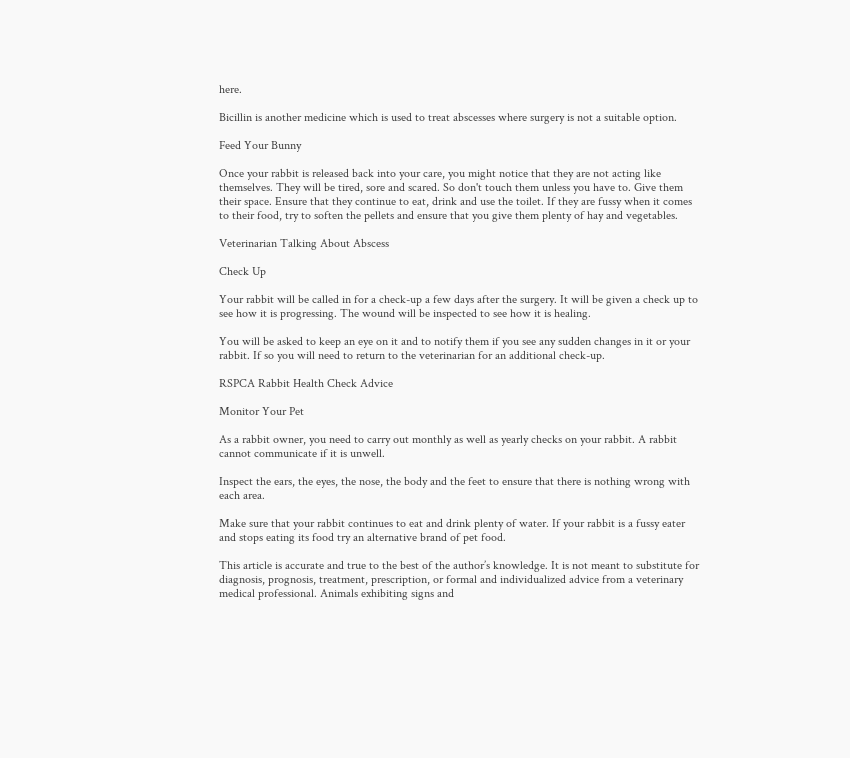here.

Bicillin is another medicine which is used to treat abscesses where surgery is not a suitable option.

Feed Your Bunny

Once your rabbit is released back into your care, you might notice that they are not acting like themselves. They will be tired, sore and scared. So don't touch them unless you have to. Give them their space. Ensure that they continue to eat, drink and use the toilet. If they are fussy when it comes to their food, try to soften the pellets and ensure that you give them plenty of hay and vegetables.

Veterinarian Talking About Abscess

Check Up

Your rabbit will be called in for a check-up a few days after the surgery. It will be given a check up to see how it is progressing. The wound will be inspected to see how it is healing.

You will be asked to keep an eye on it and to notify them if you see any sudden changes in it or your rabbit. If so you will need to return to the veterinarian for an additional check-up.

RSPCA Rabbit Health Check Advice

Monitor Your Pet

As a rabbit owner, you need to carry out monthly as well as yearly checks on your rabbit. A rabbit cannot communicate if it is unwell.

Inspect the ears, the eyes, the nose, the body and the feet to ensure that there is nothing wrong with each area.

Make sure that your rabbit continues to eat and drink plenty of water. If your rabbit is a fussy eater and stops eating its food try an alternative brand of pet food.

This article is accurate and true to the best of the author’s knowledge. It is not meant to substitute for diagnosis, prognosis, treatment, prescription, or formal and individualized advice from a veterinary medical professional. Animals exhibiting signs and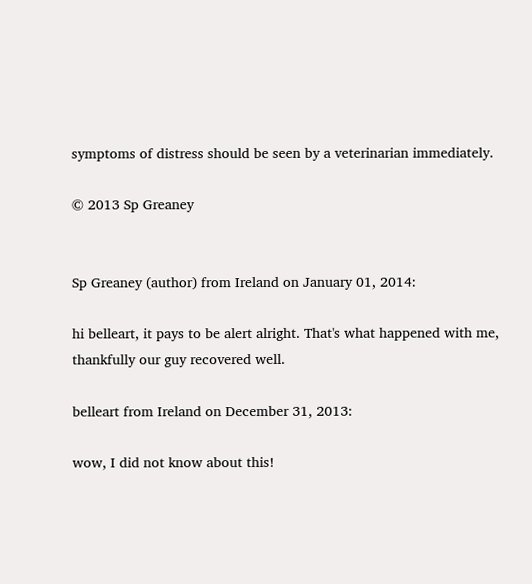symptoms of distress should be seen by a veterinarian immediately.

© 2013 Sp Greaney


Sp Greaney (author) from Ireland on January 01, 2014:

hi belleart, it pays to be alert alright. That's what happened with me, thankfully our guy recovered well.

belleart from Ireland on December 31, 2013:

wow, I did not know about this!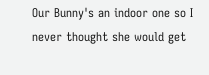Our Bunny's an indoor one so I never thought she would get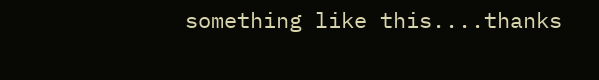something like this....thanks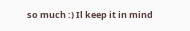so much :) Il keep it in mind